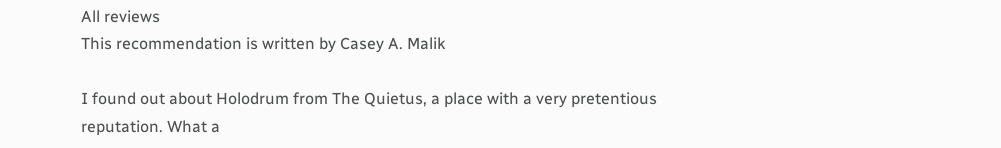All reviews
This recommendation is written by Casey A. Malik

I found out about Holodrum from The Quietus, a place with a very pretentious reputation. What a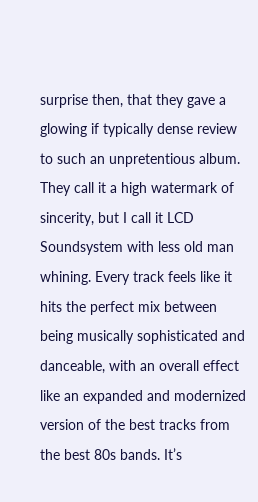surprise then, that they gave a glowing if typically dense review to such an unpretentious album. They call it a high watermark of sincerity, but I call it LCD Soundsystem with less old man whining. Every track feels like it hits the perfect mix between being musically sophisticated and danceable, with an overall effect like an expanded and modernized version of the best tracks from the best 80s bands. It’s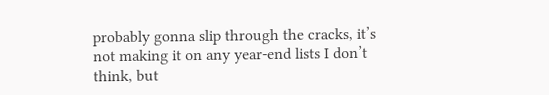probably gonna slip through the cracks, it’s not making it on any year-end lists I don’t think, but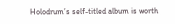Holodrum’s self-titled album is worth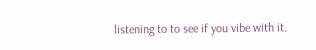listening to to see if you vibe with it.